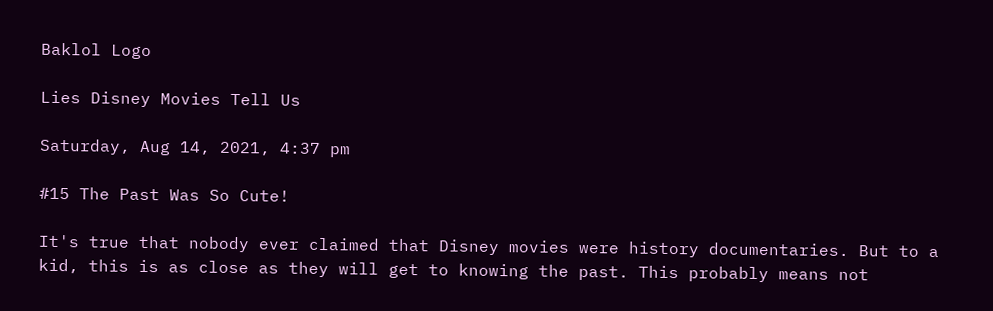Baklol Logo

Lies Disney Movies Tell Us

Saturday, Aug 14, 2021, 4:37 pm

#15 The Past Was So Cute!

It's true that nobody ever claimed that Disney movies were history documentaries. But to a kid, this is as close as they will get to knowing the past. This probably means not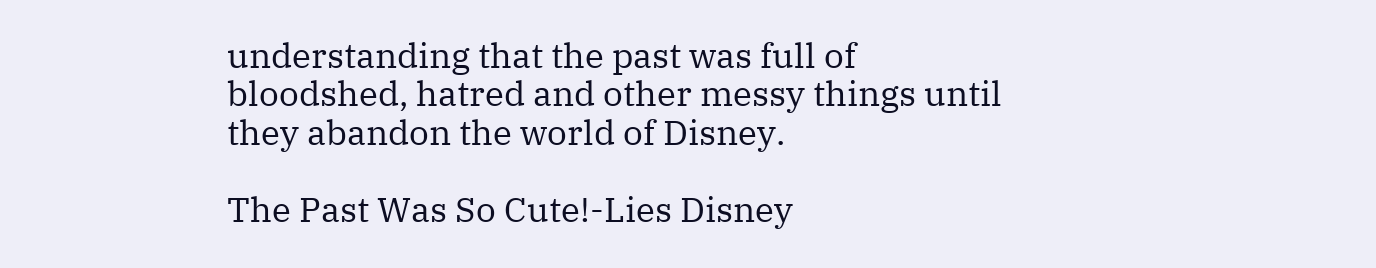understanding that the past was full of bloodshed, hatred and other messy things until they abandon the world of Disney.

The Past Was So Cute!-Lies Disney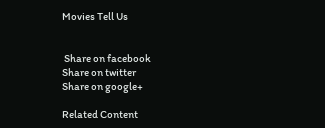Movies Tell Us


 Share on facebook
Share on twitter
Share on google+

Related Content